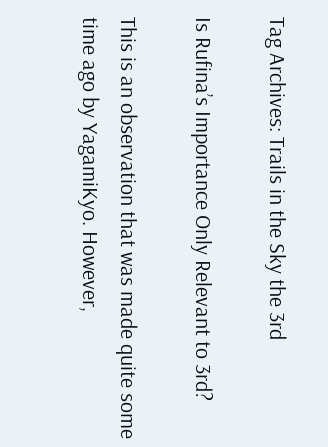Tag Archives: Trails in the Sky the 3rd

Is Rufina’s Importance Only Relevant to 3rd?

This is an observation that was made quite some time ago by YagamiKyo. However,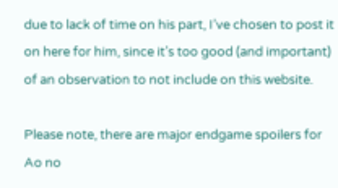due to lack of time on his part, I’ve chosen to post it on here for him, since it’s too good (and important) of an observation to not include on this website.

Please note, there are major endgame spoilers for Ao no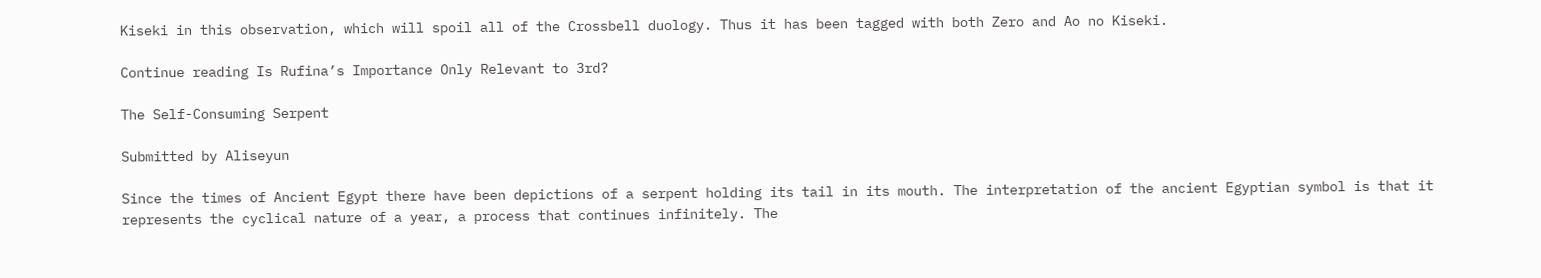Kiseki in this observation, which will spoil all of the Crossbell duology. Thus it has been tagged with both Zero and Ao no Kiseki.

Continue reading Is Rufina’s Importance Only Relevant to 3rd?

The Self-Consuming Serpent

Submitted by Aliseyun

Since the times of Ancient Egypt there have been depictions of a serpent holding its tail in its mouth. The interpretation of the ancient Egyptian symbol is that it represents the cyclical nature of a year, a process that continues infinitely. The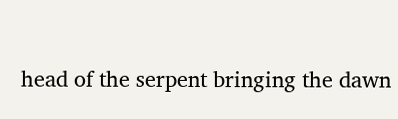head of the serpent bringing the dawn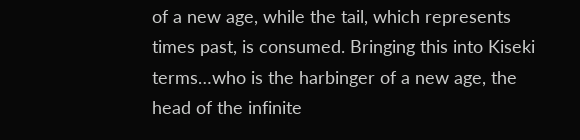of a new age, while the tail, which represents times past, is consumed. Bringing this into Kiseki terms…who is the harbinger of a new age, the head of the infinite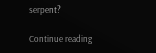serpent?

Continue reading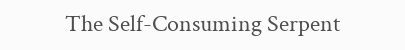The Self-Consuming Serpent